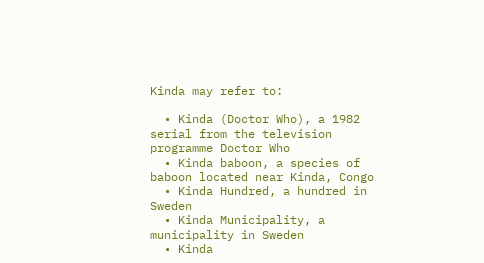Kinda may refer to:

  • Kinda (Doctor Who), a 1982 serial from the television programme Doctor Who
  • Kinda baboon, a species of baboon located near Kinda, Congo
  • Kinda Hundred, a hundred in Sweden
  • Kinda Municipality, a municipality in Sweden
  • Kinda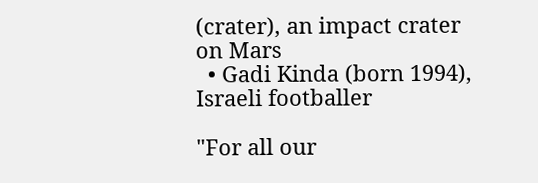(crater), an impact crater on Mars
  • Gadi Kinda (born 1994), Israeli footballer

"For all our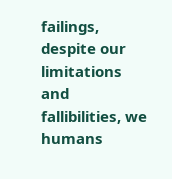failings, despite our limitations and fallibilities, we humans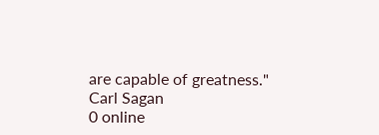are capable of greatness."
Carl Sagan
0 online